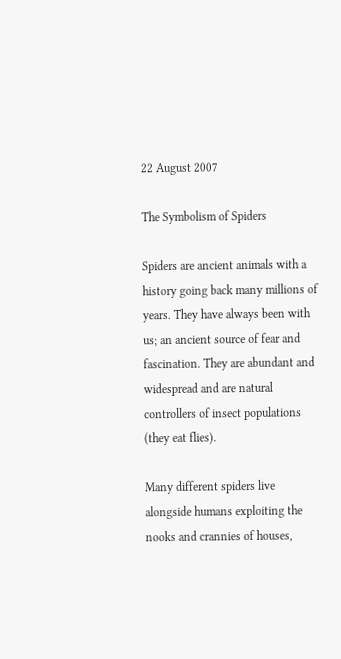22 August 2007

The Symbolism of Spiders

Spiders are ancient animals with a history going back many millions of years. They have always been with us; an ancient source of fear and fascination. They are abundant and widespread and are natural controllers of insect populations (they eat flies).

Many different spiders live alongside humans exploiting the nooks and crannies of houses,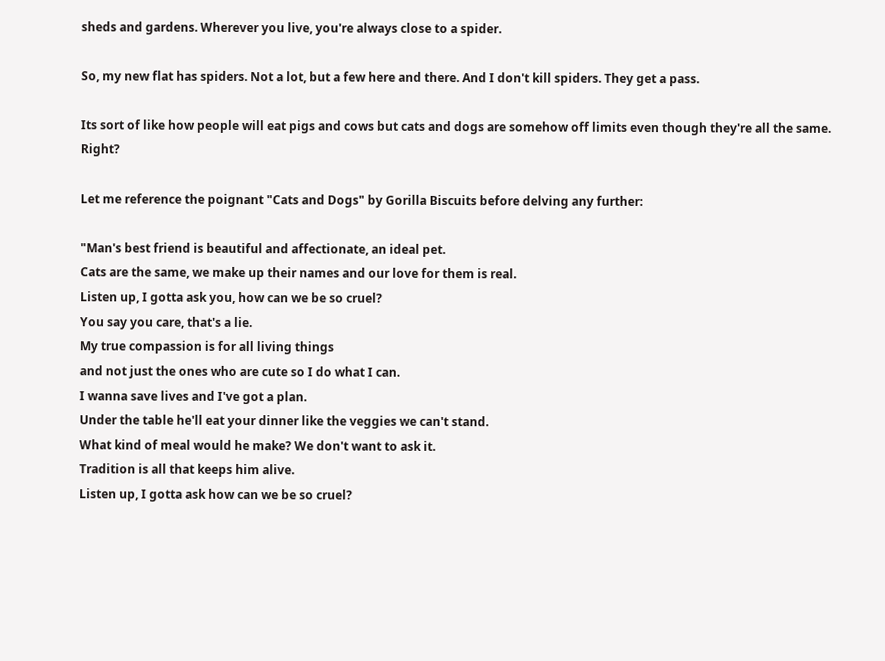sheds and gardens. Wherever you live, you're always close to a spider.

So, my new flat has spiders. Not a lot, but a few here and there. And I don't kill spiders. They get a pass.

Its sort of like how people will eat pigs and cows but cats and dogs are somehow off limits even though they're all the same. Right?

Let me reference the poignant "Cats and Dogs" by Gorilla Biscuits before delving any further:

"Man's best friend is beautiful and affectionate, an ideal pet.
Cats are the same, we make up their names and our love for them is real.
Listen up, I gotta ask you, how can we be so cruel?
You say you care, that's a lie.
My true compassion is for all living things
and not just the ones who are cute so I do what I can.
I wanna save lives and I've got a plan.
Under the table he'll eat your dinner like the veggies we can't stand.
What kind of meal would he make? We don't want to ask it.
Tradition is all that keeps him alive.
Listen up, I gotta ask how can we be so cruel?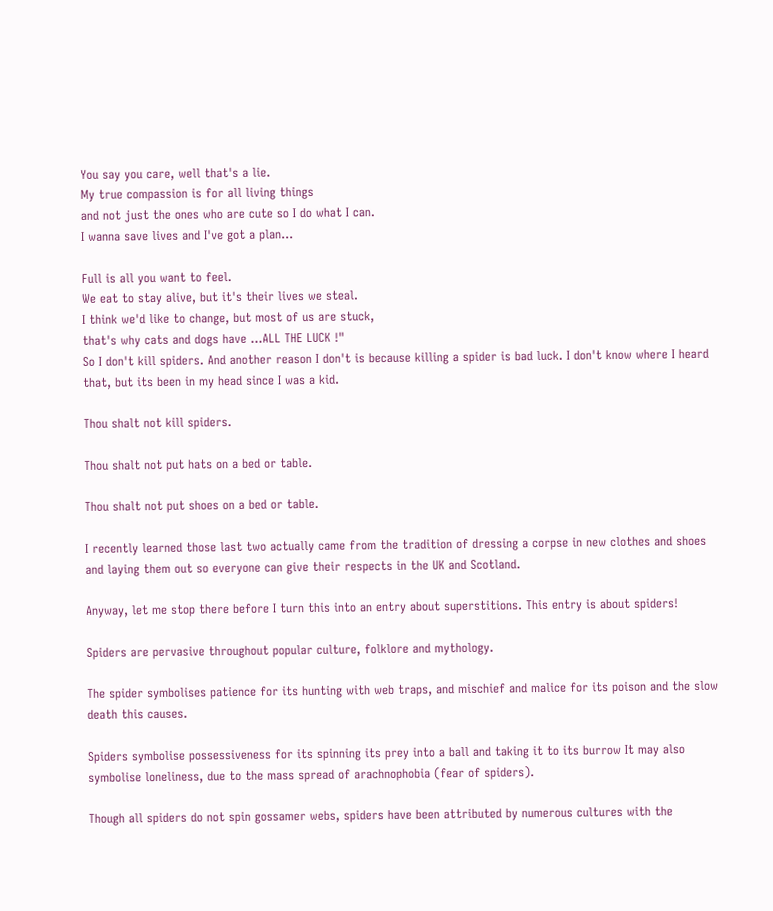You say you care, well that's a lie.
My true compassion is for all living things
and not just the ones who are cute so I do what I can.
I wanna save lives and I've got a plan...

Full is all you want to feel.
We eat to stay alive, but it's their lives we steal.
I think we'd like to change, but most of us are stuck,
that's why cats and dogs have ...ALL THE LUCK !"
So I don't kill spiders. And another reason I don't is because killing a spider is bad luck. I don't know where I heard that, but its been in my head since I was a kid.

Thou shalt not kill spiders.

Thou shalt not put hats on a bed or table.

Thou shalt not put shoes on a bed or table.

I recently learned those last two actually came from the tradition of dressing a corpse in new clothes and shoes and laying them out so everyone can give their respects in the UK and Scotland.

Anyway, let me stop there before I turn this into an entry about superstitions. This entry is about spiders!

Spiders are pervasive throughout popular culture, folklore and mythology.

The spider symbolises patience for its hunting with web traps, and mischief and malice for its poison and the slow death this causes.

Spiders symbolise possessiveness for its spinning its prey into a ball and taking it to its burrow It may also symbolise loneliness, due to the mass spread of arachnophobia (fear of spiders).

Though all spiders do not spin gossamer webs, spiders have been attributed by numerous cultures with the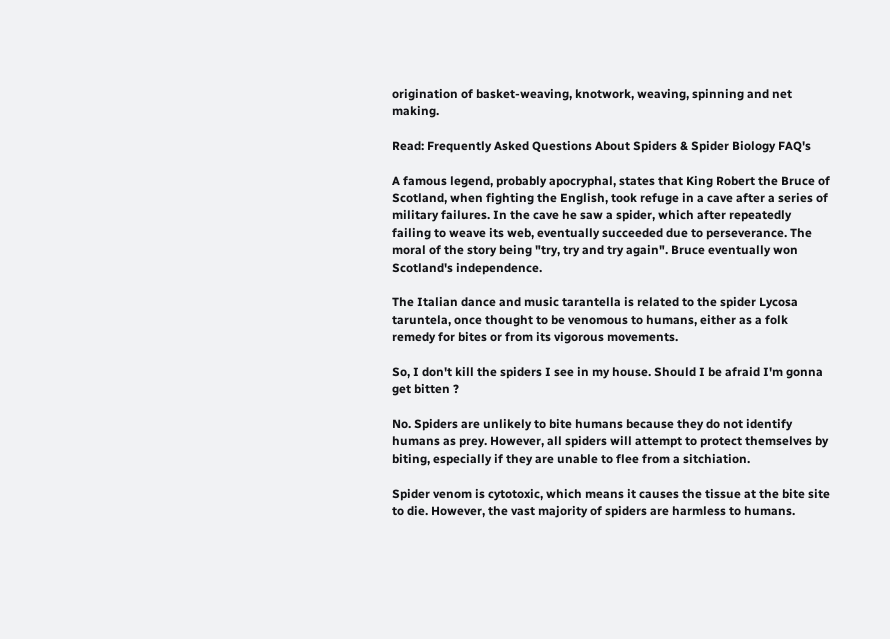origination of basket-weaving, knotwork, weaving, spinning and net making.

Read: Frequently Asked Questions About Spiders & Spider Biology FAQ's

A famous legend, probably apocryphal, states that King Robert the Bruce of Scotland, when fighting the English, took refuge in a cave after a series of military failures. In the cave he saw a spider, which after repeatedly failing to weave its web, eventually succeeded due to perseverance. The moral of the story being "try, try and try again". Bruce eventually won Scotland's independence.

The Italian dance and music tarantella is related to the spider Lycosa taruntela, once thought to be venomous to humans, either as a folk remedy for bites or from its vigorous movements.

So, I don't kill the spiders I see in my house. Should I be afraid I'm gonna get bitten ?

No. Spiders are unlikely to bite humans because they do not identify humans as prey. However, all spiders will attempt to protect themselves by biting, especially if they are unable to flee from a sitchiation.

Spider venom is cytotoxic, which means it causes the tissue at the bite site to die. However, the vast majority of spiders are harmless to humans.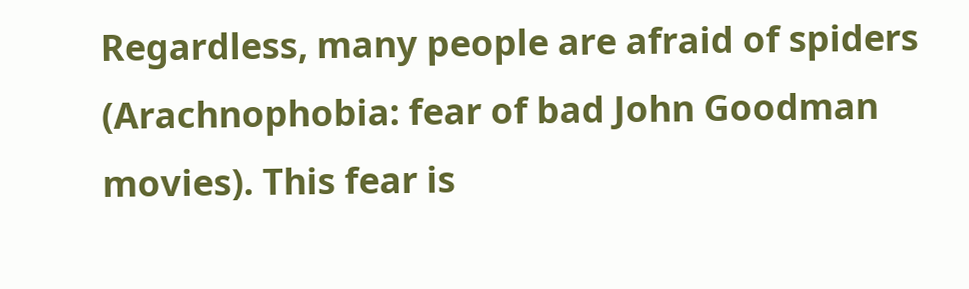Regardless, many people are afraid of spiders (Arachnophobia: fear of bad John Goodman movies). This fear is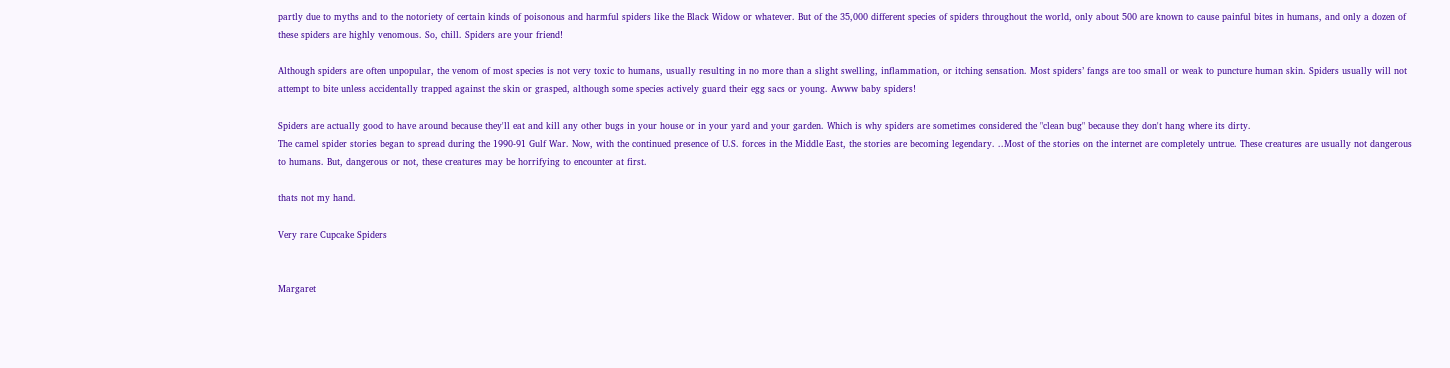partly due to myths and to the notoriety of certain kinds of poisonous and harmful spiders like the Black Widow or whatever. But of the 35,000 different species of spiders throughout the world, only about 500 are known to cause painful bites in humans, and only a dozen of these spiders are highly venomous. So, chill. Spiders are your friend!

Although spiders are often unpopular, the venom of most species is not very toxic to humans, usually resulting in no more than a slight swelling, inflammation, or itching sensation. Most spiders’ fangs are too small or weak to puncture human skin. Spiders usually will not attempt to bite unless accidentally trapped against the skin or grasped, although some species actively guard their egg sacs or young. Awww baby spiders!

Spiders are actually good to have around because they'll eat and kill any other bugs in your house or in your yard and your garden. Which is why spiders are sometimes considered the "clean bug" because they don't hang where its dirty.
The camel spider stories began to spread during the 1990-91 Gulf War. Now, with the continued presence of U.S. forces in the Middle East, the stories are becoming legendary. ..Most of the stories on the internet are completely untrue. These creatures are usually not dangerous to humans. But, dangerous or not, these creatures may be horrifying to encounter at first.

thats not my hand.

Very rare Cupcake Spiders


Margaret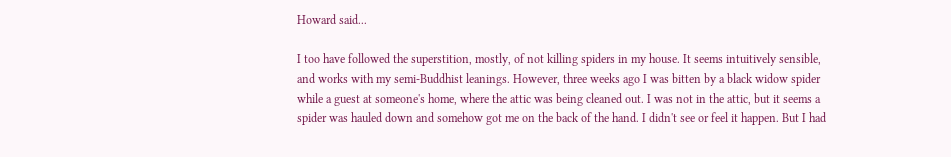Howard said...

I too have followed the superstition, mostly, of not killing spiders in my house. It seems intuitively sensible, and works with my semi-Buddhist leanings. However, three weeks ago I was bitten by a black widow spider while a guest at someone's home, where the attic was being cleaned out. I was not in the attic, but it seems a spider was hauled down and somehow got me on the back of the hand. I didn't see or feel it happen. But I had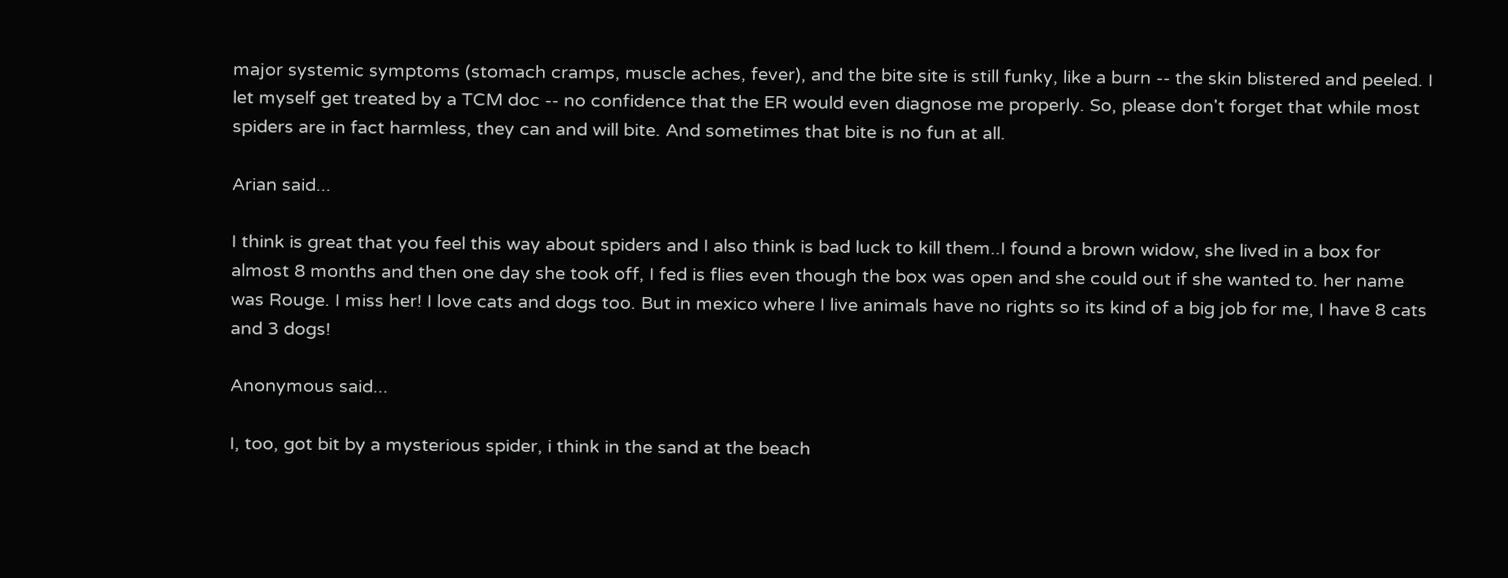major systemic symptoms (stomach cramps, muscle aches, fever), and the bite site is still funky, like a burn -- the skin blistered and peeled. I let myself get treated by a TCM doc -- no confidence that the ER would even diagnose me properly. So, please don't forget that while most spiders are in fact harmless, they can and will bite. And sometimes that bite is no fun at all.

Arian said...

I think is great that you feel this way about spiders and I also think is bad luck to kill them..I found a brown widow, she lived in a box for almost 8 months and then one day she took off, I fed is flies even though the box was open and she could out if she wanted to. her name was Rouge. I miss her! I love cats and dogs too. But in mexico where I live animals have no rights so its kind of a big job for me, I have 8 cats and 3 dogs!

Anonymous said...

I, too, got bit by a mysterious spider, i think in the sand at the beach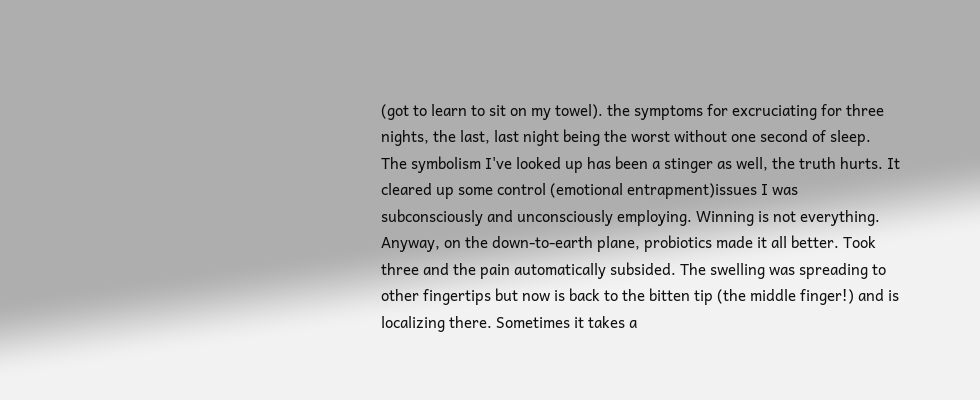(got to learn to sit on my towel). the symptoms for excruciating for three nights, the last, last night being the worst without one second of sleep. The symbolism I've looked up has been a stinger as well, the truth hurts. It cleared up some control (emotional entrapment)issues I was subconsciously and unconsciously employing. Winning is not everything. Anyway, on the down-to-earth plane, probiotics made it all better. Took three and the pain automatically subsided. The swelling was spreading to other fingertips but now is back to the bitten tip (the middle finger!) and is localizing there. Sometimes it takes a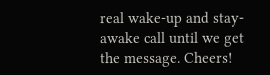real wake-up and stay-awake call until we get the message. Cheers!